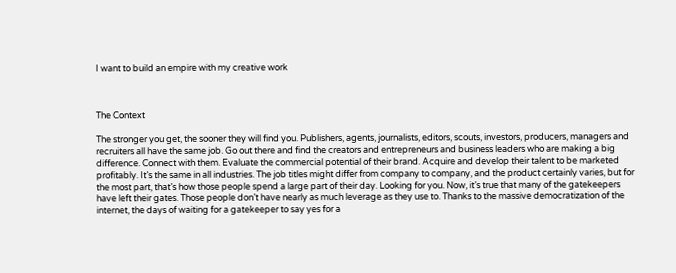I want to build an empire with my creative work



The Context

The stronger you get, the sooner they will find you. Publishers, agents, journalists, editors, scouts, investors, producers, managers and recruiters all have the same job. Go out there and find the creators and entrepreneurs and business leaders who are making a big difference. Connect with them. Evaluate the commercial potential of their brand. Acquire and develop their talent to be marketed profitably. It’s the same in all industries. The job titles might differ from company to company, and the product certainly varies, but for the most part, that’s how those people spend a large part of their day. Looking for you. Now, it’s true that many of the gatekeepers have left their gates. Those people don’t have nearly as much leverage as they use to. Thanks to the massive democratization of the internet, the days of waiting for a gatekeeper to say yes for a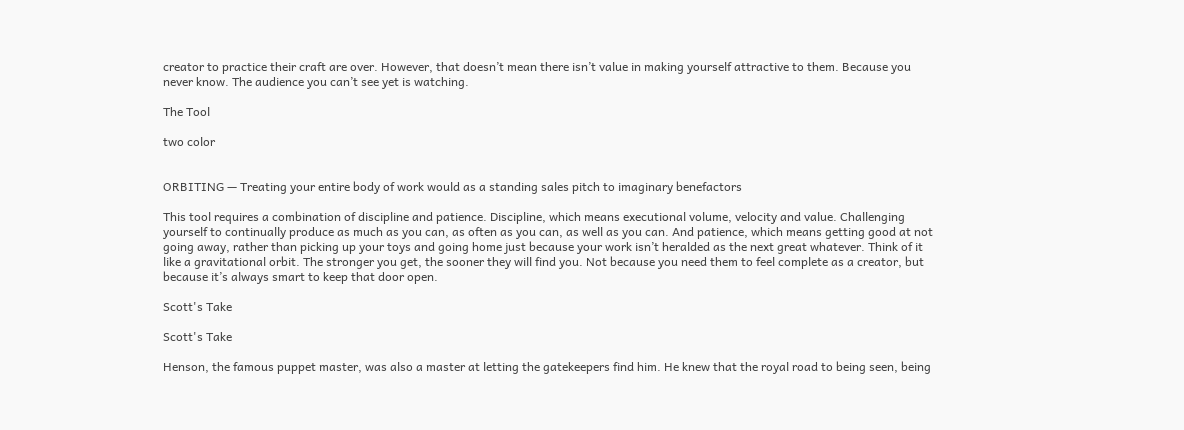creator to practice their craft are over. However, that doesn’t mean there isn’t value in making yourself attractive to them. Because you never know. The audience you can’t see yet is watching.

The Tool

two color


ORBITING — Treating your entire body of work would as a standing sales pitch to imaginary benefactors

This tool requires a combination of discipline and patience. Discipline, which means executional volume, velocity and value. Challenging yourself to continually produce as much as you can, as often as you can, as well as you can. And patience, which means getting good at not going away, rather than picking up your toys and going home just because your work isn’t heralded as the next great whatever. Think of it like a gravitational orbit. The stronger you get, the sooner they will find you. Not because you need them to feel complete as a creator, but because it’s always smart to keep that door open.

Scott's Take

Scott's Take

Henson, the famous puppet master, was also a master at letting the gatekeepers find him. He knew that the royal road to being seen, being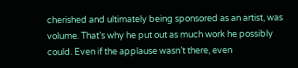cherished and ultimately being sponsored as an artist, was volume. That’s why he put out as much work he possibly could. Even if the applause wasn’t there, even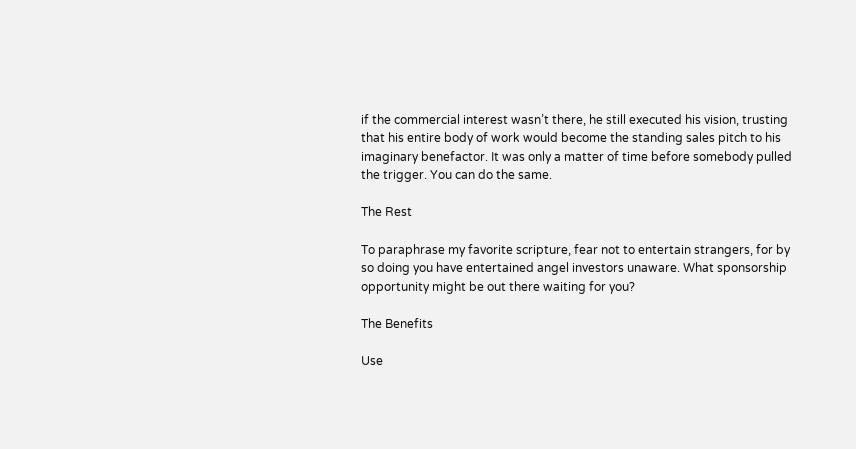if the commercial interest wasn’t there, he still executed his vision, trusting that his entire body of work would become the standing sales pitch to his imaginary benefactor. It was only a matter of time before somebody pulled the trigger. You can do the same.

The Rest

To paraphrase my favorite scripture, fear not to entertain strangers, for by so doing you have entertained angel investors unaware. What sponsorship opportunity might be out there waiting for you?

The Benefits

Use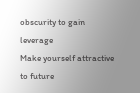obscurity to gain leverage
Make yourself attractive to future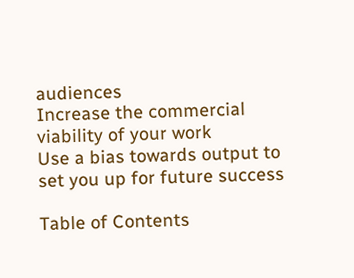audiences
Increase the commercial viability of your work
Use a bias towards output to set you up for future success

Table of Contents